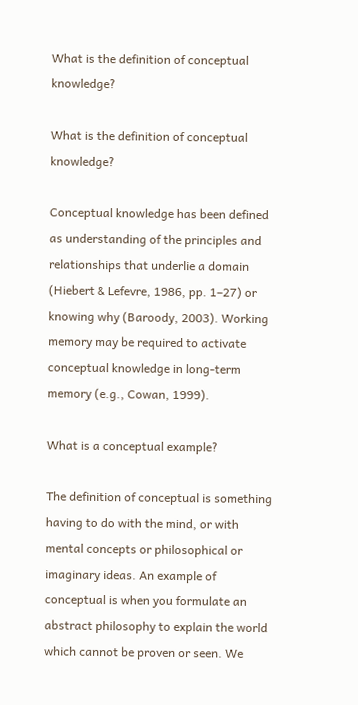What is the definition of conceptual knowledge?

What is the definition of conceptual knowledge?

Conceptual knowledge has been defined as understanding of the principles and relationships that underlie a domain (Hiebert & Lefevre, 1986, pp. 1–27) or knowing why (Baroody, 2003). Working memory may be required to activate conceptual knowledge in long-term memory (e.g., Cowan, 1999).

What is a conceptual example?

The definition of conceptual is something having to do with the mind, or with mental concepts or philosophical or imaginary ideas. An example of conceptual is when you formulate an abstract philosophy to explain the world which cannot be proven or seen. We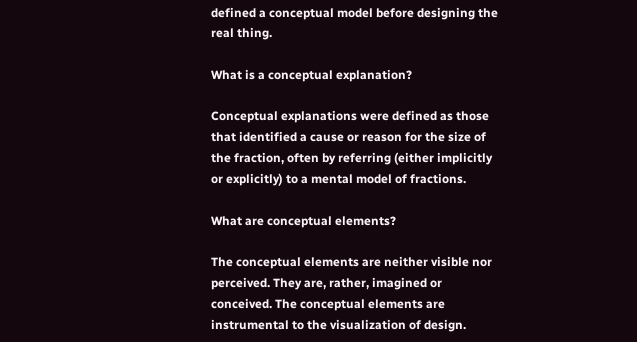defined a conceptual model before designing the real thing.

What is a conceptual explanation?

Conceptual explanations were defined as those that identified a cause or reason for the size of the fraction, often by referring (either implicitly or explicitly) to a mental model of fractions.

What are conceptual elements?

The conceptual elements are neither visible nor perceived. They are, rather, imagined or conceived. The conceptual elements are instrumental to the visualization of design.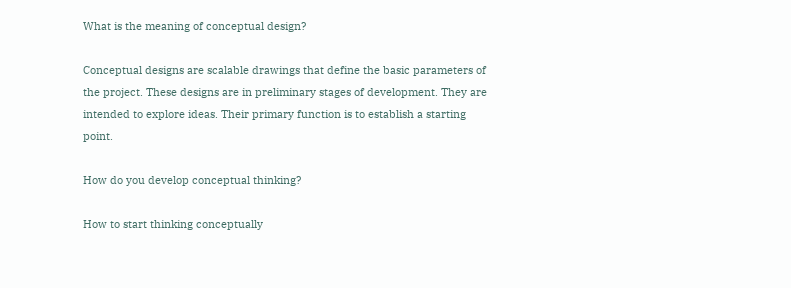What is the meaning of conceptual design?

Conceptual designs are scalable drawings that define the basic parameters of the project. These designs are in preliminary stages of development. They are intended to explore ideas. Their primary function is to establish a starting point.

How do you develop conceptual thinking?

How to start thinking conceptually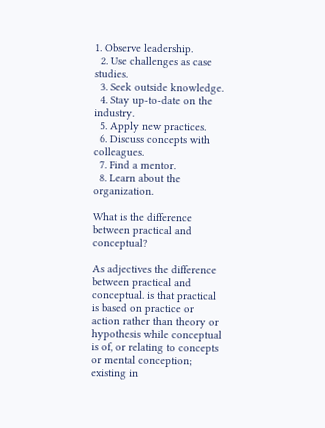1. Observe leadership.
  2. Use challenges as case studies.
  3. Seek outside knowledge.
  4. Stay up-to-date on the industry.
  5. Apply new practices.
  6. Discuss concepts with colleagues.
  7. Find a mentor.
  8. Learn about the organization.

What is the difference between practical and conceptual?

As adjectives the difference between practical and conceptual. is that practical is based on practice or action rather than theory or hypothesis while conceptual is of, or relating to concepts or mental conception; existing in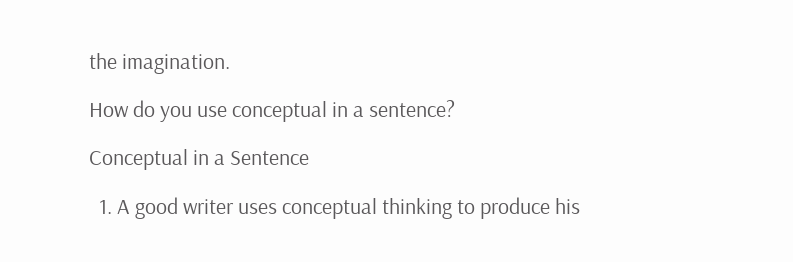the imagination.

How do you use conceptual in a sentence?

Conceptual in a Sentence

  1. A good writer uses conceptual thinking to produce his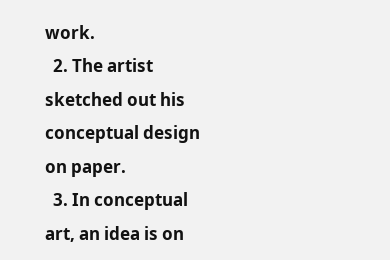work.
  2. The artist sketched out his conceptual design on paper.
  3. In conceptual art, an idea is on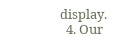display.
  4. Our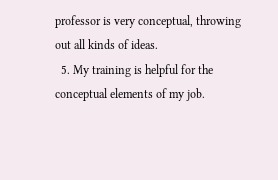professor is very conceptual, throwing out all kinds of ideas.
  5. My training is helpful for the conceptual elements of my job.